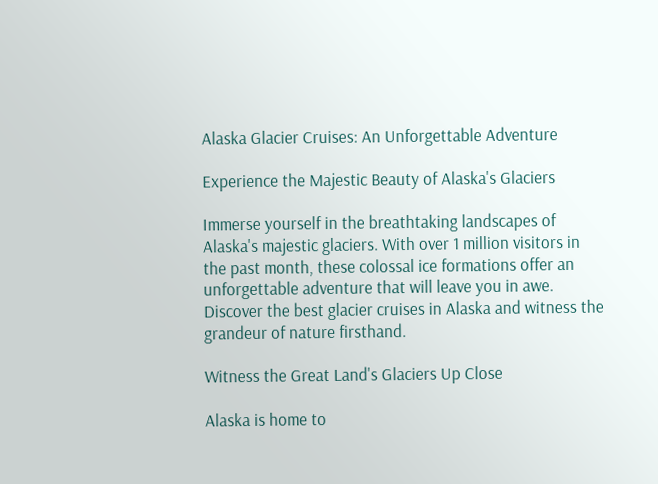Alaska Glacier Cruises: An Unforgettable Adventure

Experience the Majestic Beauty of Alaska's Glaciers

Immerse yourself in the breathtaking landscapes of Alaska's majestic glaciers. With over 1 million visitors in the past month, these colossal ice formations offer an unforgettable adventure that will leave you in awe. Discover the best glacier cruises in Alaska and witness the grandeur of nature firsthand.

Witness the Great Land's Glaciers Up Close

Alaska is home to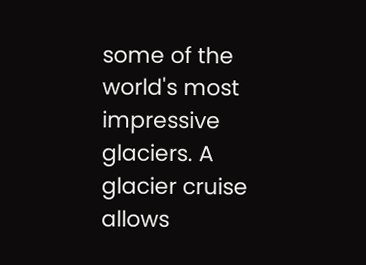some of the world's most impressive glaciers. A glacier cruise allows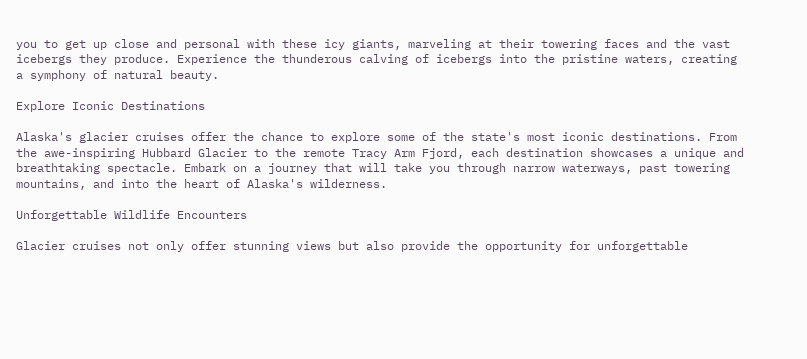you to get up close and personal with these icy giants, marveling at their towering faces and the vast icebergs they produce. Experience the thunderous calving of icebergs into the pristine waters, creating a symphony of natural beauty.

Explore Iconic Destinations

Alaska's glacier cruises offer the chance to explore some of the state's most iconic destinations. From the awe-inspiring Hubbard Glacier to the remote Tracy Arm Fjord, each destination showcases a unique and breathtaking spectacle. Embark on a journey that will take you through narrow waterways, past towering mountains, and into the heart of Alaska's wilderness.

Unforgettable Wildlife Encounters

Glacier cruises not only offer stunning views but also provide the opportunity for unforgettable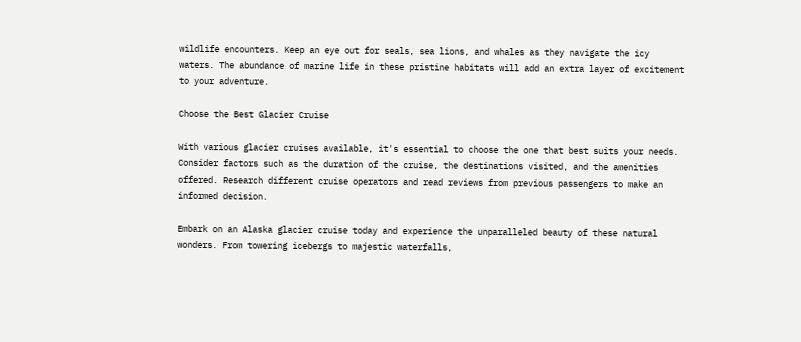wildlife encounters. Keep an eye out for seals, sea lions, and whales as they navigate the icy waters. The abundance of marine life in these pristine habitats will add an extra layer of excitement to your adventure.

Choose the Best Glacier Cruise

With various glacier cruises available, it's essential to choose the one that best suits your needs. Consider factors such as the duration of the cruise, the destinations visited, and the amenities offered. Research different cruise operators and read reviews from previous passengers to make an informed decision.

Embark on an Alaska glacier cruise today and experience the unparalleled beauty of these natural wonders. From towering icebergs to majestic waterfalls,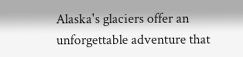Alaska's glaciers offer an unforgettable adventure that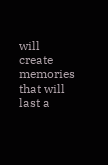will create memories that will last a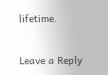lifetime.


Leave a Reply